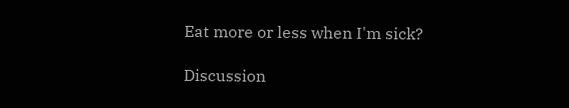Eat more or less when I'm sick?

Discussion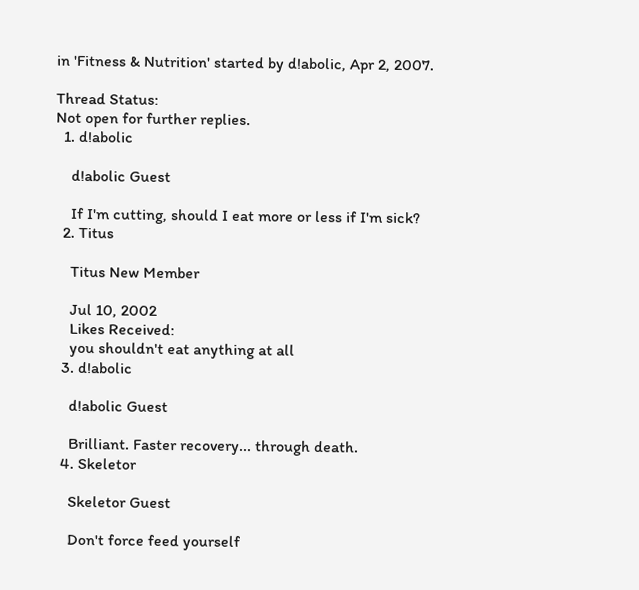in 'Fitness & Nutrition' started by d!abolic, Apr 2, 2007.

Thread Status:
Not open for further replies.
  1. d!abolic

    d!abolic Guest

    If I'm cutting, should I eat more or less if I'm sick?
  2. Titus

    Titus New Member

    Jul 10, 2002
    Likes Received:
    you shouldn't eat anything at all
  3. d!abolic

    d!abolic Guest

    Brilliant. Faster recovery... through death.
  4. Skeletor

    Skeletor Guest

    Don't force feed yourself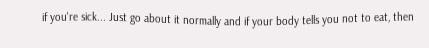if you're sick... Just go about it normally and if your body tells you not to eat, then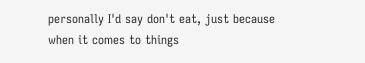personally I'd say don't eat, just because when it comes to things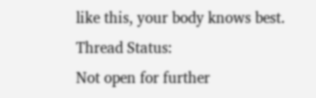like this, your body knows best.
Thread Status:
Not open for further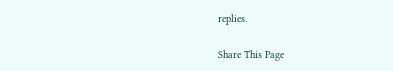replies.

Share This Page